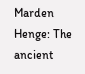Marden Henge: The ancient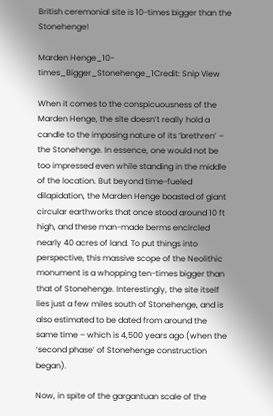British ceremonial site is 10-times bigger than the Stonehenge!

Marden Henge_10-times_Bigger_Stonehenge_1Credit: Snip View

When it comes to the conspicuousness of the Marden Henge, the site doesn’t really hold a candle to the imposing nature of its ‘brethren’ – the Stonehenge. In essence, one would not be too impressed even while standing in the middle of the location. But beyond time-fueled dilapidation, the Marden Henge boasted of giant circular earthworks that once stood around 10 ft high, and these man-made berms encircled nearly 40 acres of land. To put things into perspective, this massive scope of the Neolithic monument is a whopping ten-times bigger than that of Stonehenge. Interestingly, the site itself lies just a few miles south of Stonehenge, and is also estimated to be dated from around the same time – which is 4,500 years ago (when the ‘second phase’ of Stonehenge construction began).

Now, in spite of the gargantuan scale of the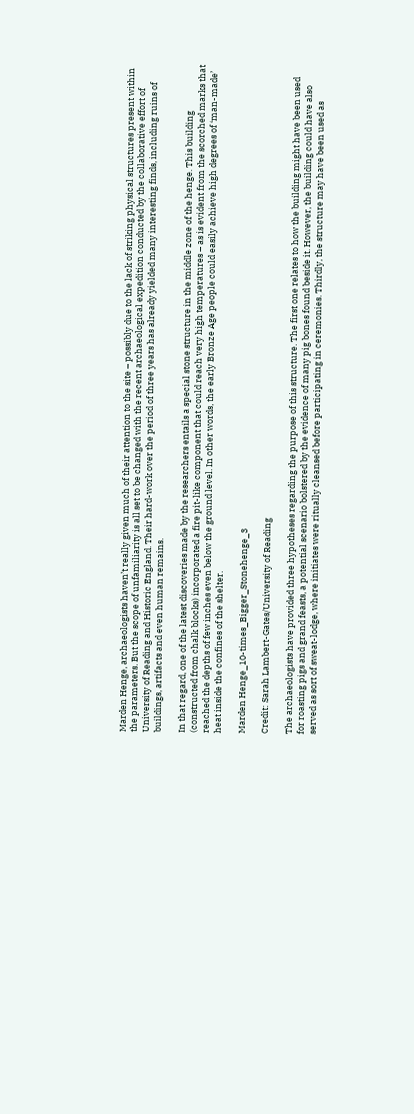Marden Henge, archaeologists haven’t really given much of their attention to the site – possibly due to the lack of striking physical structures present within the parameters. But the scope of unfamiliarity is all set to be changed with the recent archaeological expedition conducted by the collaborative effort of University of Reading and Historic England. Their hard-work over the period of three years has already yielded many interesting finds, including ruins of buildings, artifacts and even human remains.

In that regard, one of the latest discoveries made by the researchers entails a special stone structure in the middle zone of the henge. This building (constructed from chalk blocks) incorporated a fire pit-like component that could reach very high temperatures – as is evident from the scorched marks that reached the depths of few inches even below the ground level. In other words, the early Bronze Age people could easily achieve high degrees of ‘man-made’ heat inside the confines of the shelter.

Marden Henge_10-times_Bigger_Stonehenge_3

Credit: Sarah Lambert-Gates/University of Reading

The archaeologists have provided three hypotheses regarding the purpose of this structure. The first one relates to how the building might have been used for roasting pigs and grand feasts, a potential scenario bolstered by the evidence of many pig bones found beside it. However, the building could have also served as sort of sweat-lodge, where initiates were ritually cleansed before participating in ceremonies. Thirdly, the structure may have been used as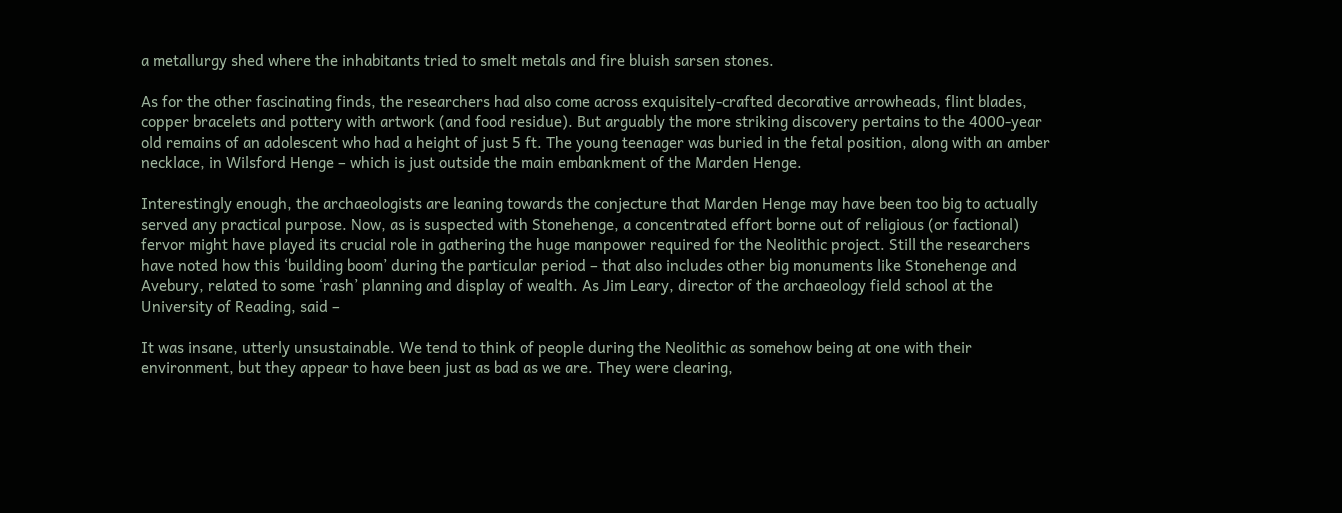a metallurgy shed where the inhabitants tried to smelt metals and fire bluish sarsen stones.

As for the other fascinating finds, the researchers had also come across exquisitely-crafted decorative arrowheads, flint blades, copper bracelets and pottery with artwork (and food residue). But arguably the more striking discovery pertains to the 4000-year old remains of an adolescent who had a height of just 5 ft. The young teenager was buried in the fetal position, along with an amber necklace, in Wilsford Henge – which is just outside the main embankment of the Marden Henge.

Interestingly enough, the archaeologists are leaning towards the conjecture that Marden Henge may have been too big to actually served any practical purpose. Now, as is suspected with Stonehenge, a concentrated effort borne out of religious (or factional) fervor might have played its crucial role in gathering the huge manpower required for the Neolithic project. Still the researchers have noted how this ‘building boom’ during the particular period – that also includes other big monuments like Stonehenge and Avebury, related to some ‘rash’ planning and display of wealth. As Jim Leary, director of the archaeology field school at the University of Reading, said –

It was insane, utterly unsustainable. We tend to think of people during the Neolithic as somehow being at one with their environment, but they appear to have been just as bad as we are. They were clearing,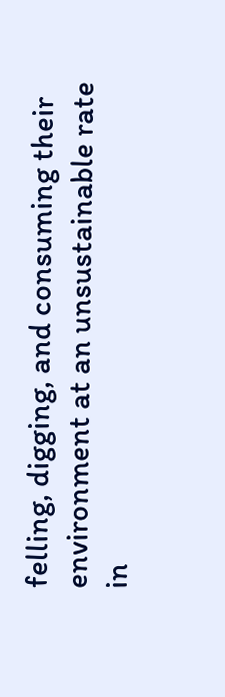felling, digging, and consuming their environment at an unsustainable rate in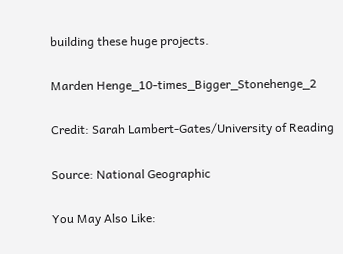building these huge projects.

Marden Henge_10-times_Bigger_Stonehenge_2

Credit: Sarah Lambert-Gates/University of Reading

Source: National Geographic

You May Also Like: